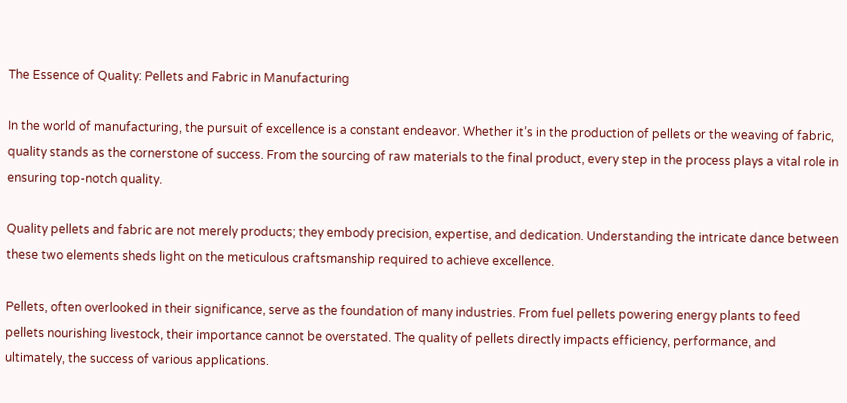The Essence of Quality: Pellets and Fabric in Manufacturing

In the world of manufacturing, the pursuit of excellence is a constant endeavor. Whether it’s in the production of pellets or the weaving of fabric, quality stands as the cornerstone of success. From the sourcing of raw materials to the final product, every step in the process plays a vital role in ensuring top-notch quality.

Quality pellets and fabric are not merely products; they embody precision, expertise, and dedication. Understanding the intricate dance between these two elements sheds light on the meticulous craftsmanship required to achieve excellence.

Pellets, often overlooked in their significance, serve as the foundation of many industries. From fuel pellets powering energy plants to feed pellets nourishing livestock, their importance cannot be overstated. The quality of pellets directly impacts efficiency, performance, and ultimately, the success of various applications.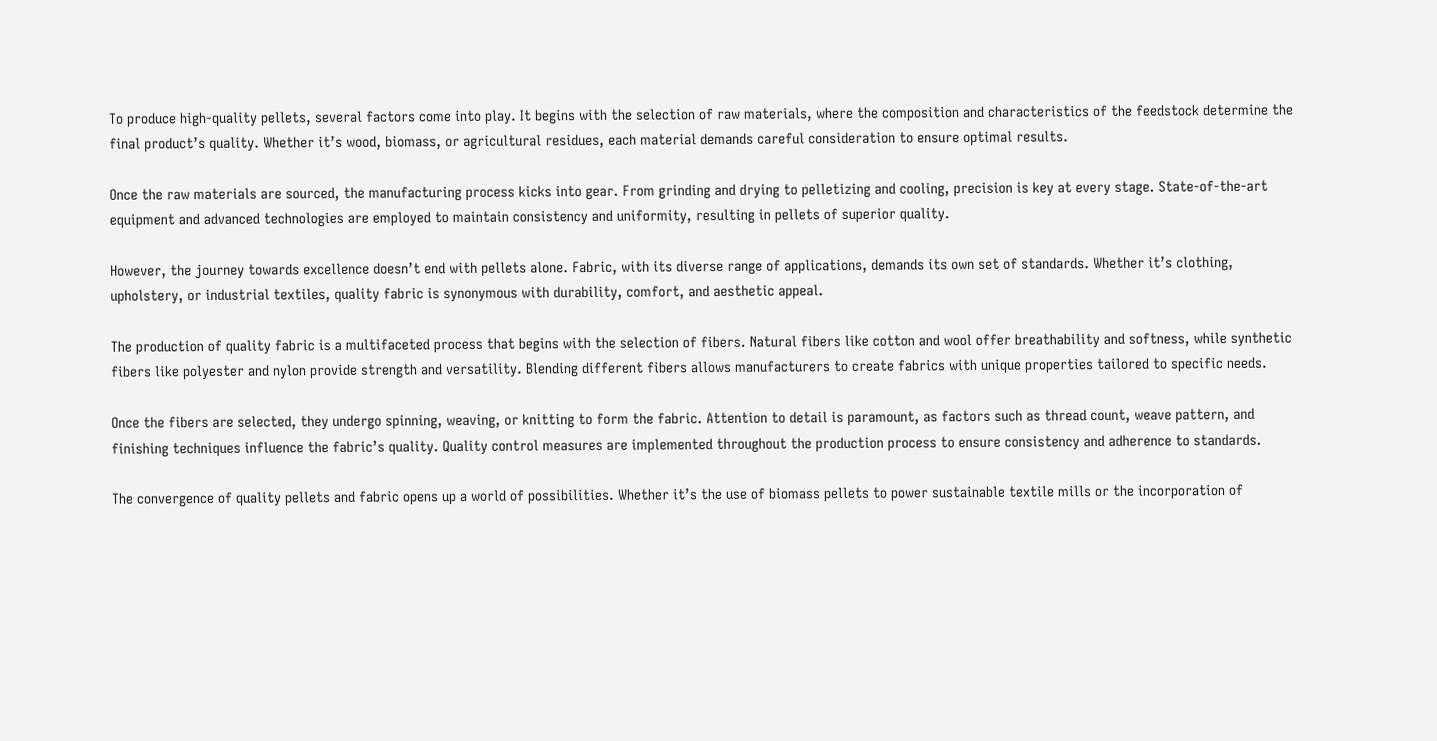To produce high-quality pellets, several factors come into play. It begins with the selection of raw materials, where the composition and characteristics of the feedstock determine the final product’s quality. Whether it’s wood, biomass, or agricultural residues, each material demands careful consideration to ensure optimal results.

Once the raw materials are sourced, the manufacturing process kicks into gear. From grinding and drying to pelletizing and cooling, precision is key at every stage. State-of-the-art equipment and advanced technologies are employed to maintain consistency and uniformity, resulting in pellets of superior quality.

However, the journey towards excellence doesn’t end with pellets alone. Fabric, with its diverse range of applications, demands its own set of standards. Whether it’s clothing, upholstery, or industrial textiles, quality fabric is synonymous with durability, comfort, and aesthetic appeal.

The production of quality fabric is a multifaceted process that begins with the selection of fibers. Natural fibers like cotton and wool offer breathability and softness, while synthetic fibers like polyester and nylon provide strength and versatility. Blending different fibers allows manufacturers to create fabrics with unique properties tailored to specific needs.

Once the fibers are selected, they undergo spinning, weaving, or knitting to form the fabric. Attention to detail is paramount, as factors such as thread count, weave pattern, and finishing techniques influence the fabric’s quality. Quality control measures are implemented throughout the production process to ensure consistency and adherence to standards.

The convergence of quality pellets and fabric opens up a world of possibilities. Whether it’s the use of biomass pellets to power sustainable textile mills or the incorporation of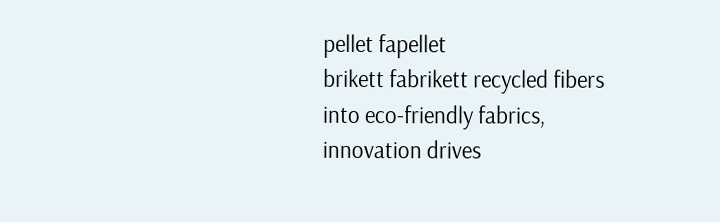pellet fapellet
brikett fabrikett recycled fibers into eco-friendly fabrics, innovation drives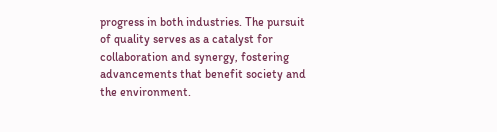progress in both industries. The pursuit of quality serves as a catalyst for collaboration and synergy, fostering advancements that benefit society and the environment.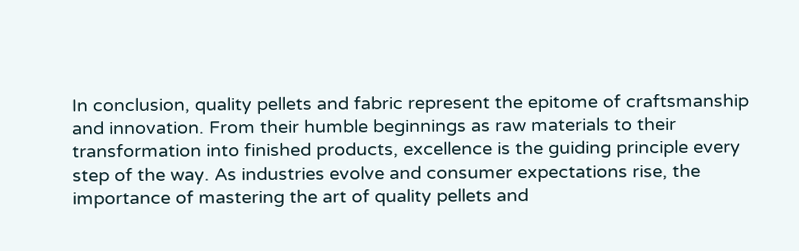In conclusion, quality pellets and fabric represent the epitome of craftsmanship and innovation. From their humble beginnings as raw materials to their transformation into finished products, excellence is the guiding principle every step of the way. As industries evolve and consumer expectations rise, the importance of mastering the art of quality pellets and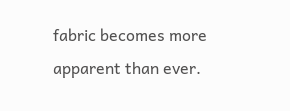fabric becomes more apparent than ever.